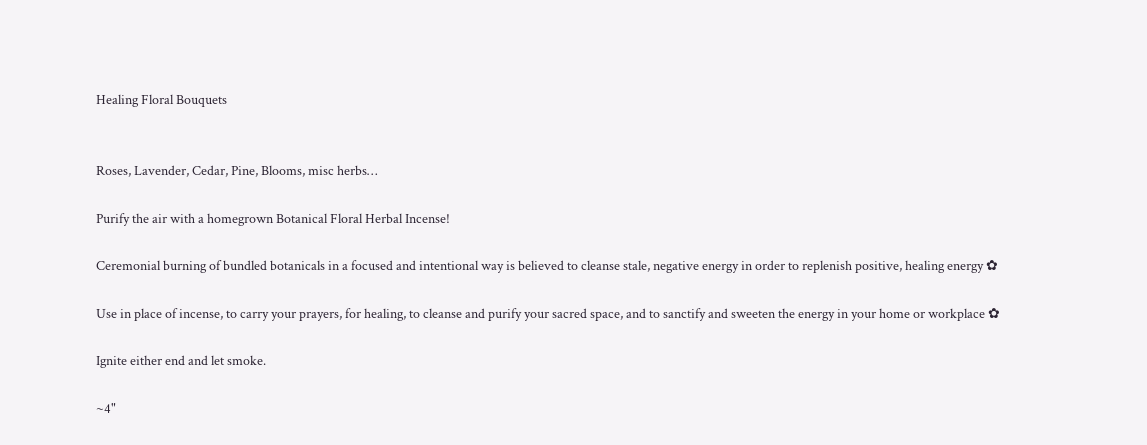Healing Floral Bouquets


Roses, Lavender, Cedar, Pine, Blooms, misc herbs…

Purify the air with a homegrown Botanical Floral Herbal Incense!

Ceremonial burning of bundled botanicals in a focused and intentional way is believed to cleanse stale, negative energy in order to replenish positive, healing energy ✿

Use in place of incense, to carry your prayers, for healing, to cleanse and purify your sacred space, and to sanctify and sweeten the energy in your home or workplace ✿

Ignite either end and let smoke.

~4"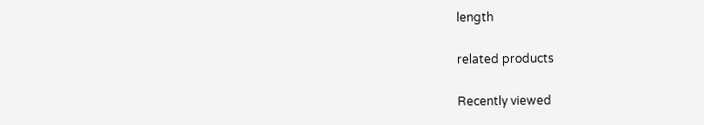length

related products

Recently viewed